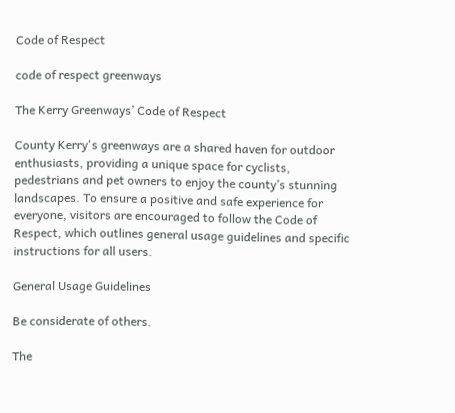Code of Respect

code of respect greenways

The Kerry Greenways’ Code of Respect

County Kerry's greenways are a shared haven for outdoor enthusiasts, providing a unique space for cyclists, pedestrians and pet owners to enjoy the county’s stunning landscapes. To ensure a positive and safe experience for everyone, visitors are encouraged to follow the Code of Respect, which outlines general usage guidelines and specific instructions for all users.

General Usage Guidelines

Be considerate of others.

The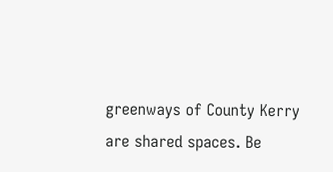greenways of County Kerry are shared spaces. Be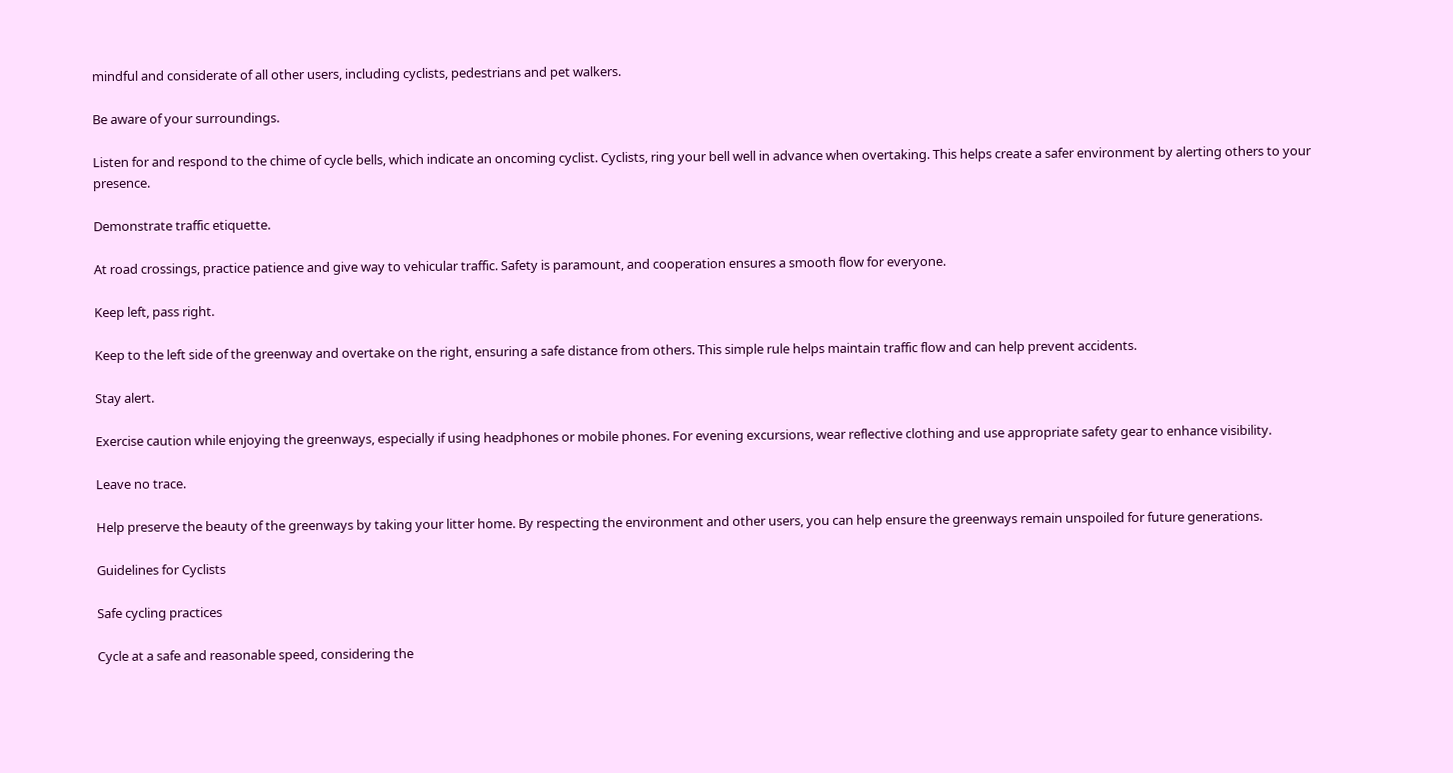mindful and considerate of all other users, including cyclists, pedestrians and pet walkers.

Be aware of your surroundings.

Listen for and respond to the chime of cycle bells, which indicate an oncoming cyclist. Cyclists, ring your bell well in advance when overtaking. This helps create a safer environment by alerting others to your presence.

Demonstrate traffic etiquette.

At road crossings, practice patience and give way to vehicular traffic. Safety is paramount, and cooperation ensures a smooth flow for everyone.

Keep left, pass right.

Keep to the left side of the greenway and overtake on the right, ensuring a safe distance from others. This simple rule helps maintain traffic flow and can help prevent accidents.

Stay alert.

Exercise caution while enjoying the greenways, especially if using headphones or mobile phones. For evening excursions, wear reflective clothing and use appropriate safety gear to enhance visibility.

Leave no trace.

Help preserve the beauty of the greenways by taking your litter home. By respecting the environment and other users, you can help ensure the greenways remain unspoiled for future generations.

Guidelines for Cyclists

Safe cycling practices

Cycle at a safe and reasonable speed, considering the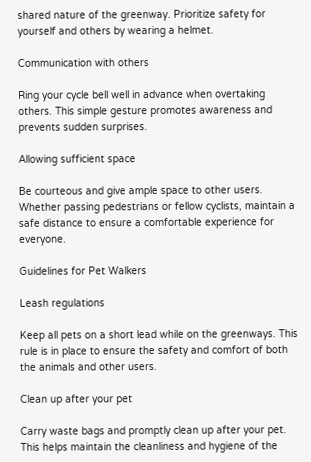shared nature of the greenway. Prioritize safety for yourself and others by wearing a helmet.

Communication with others

Ring your cycle bell well in advance when overtaking others. This simple gesture promotes awareness and prevents sudden surprises.

Allowing sufficient space

Be courteous and give ample space to other users. Whether passing pedestrians or fellow cyclists, maintain a safe distance to ensure a comfortable experience for everyone.

Guidelines for Pet Walkers

Leash regulations

Keep all pets on a short lead while on the greenways. This rule is in place to ensure the safety and comfort of both the animals and other users.

Clean up after your pet

Carry waste bags and promptly clean up after your pet. This helps maintain the cleanliness and hygiene of the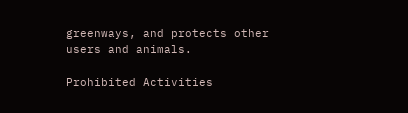greenways, and protects other users and animals.

Prohibited Activities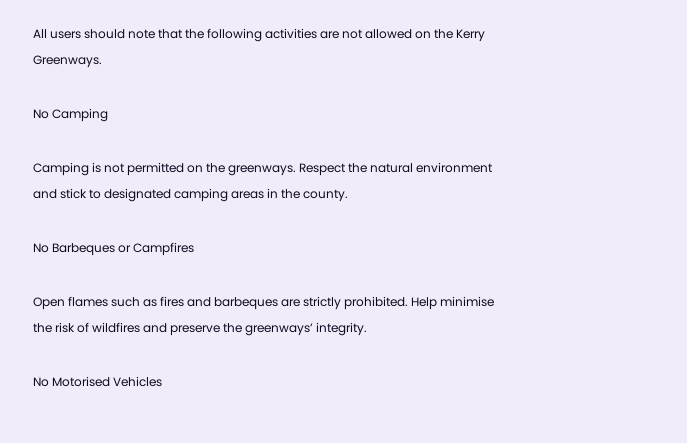All users should note that the following activities are not allowed on the Kerry Greenways.

No Camping

Camping is not permitted on the greenways. Respect the natural environment and stick to designated camping areas in the county.

No Barbeques or Campfires

Open flames such as fires and barbeques are strictly prohibited. Help minimise the risk of wildfires and preserve the greenways’ integrity.

No Motorised Vehicles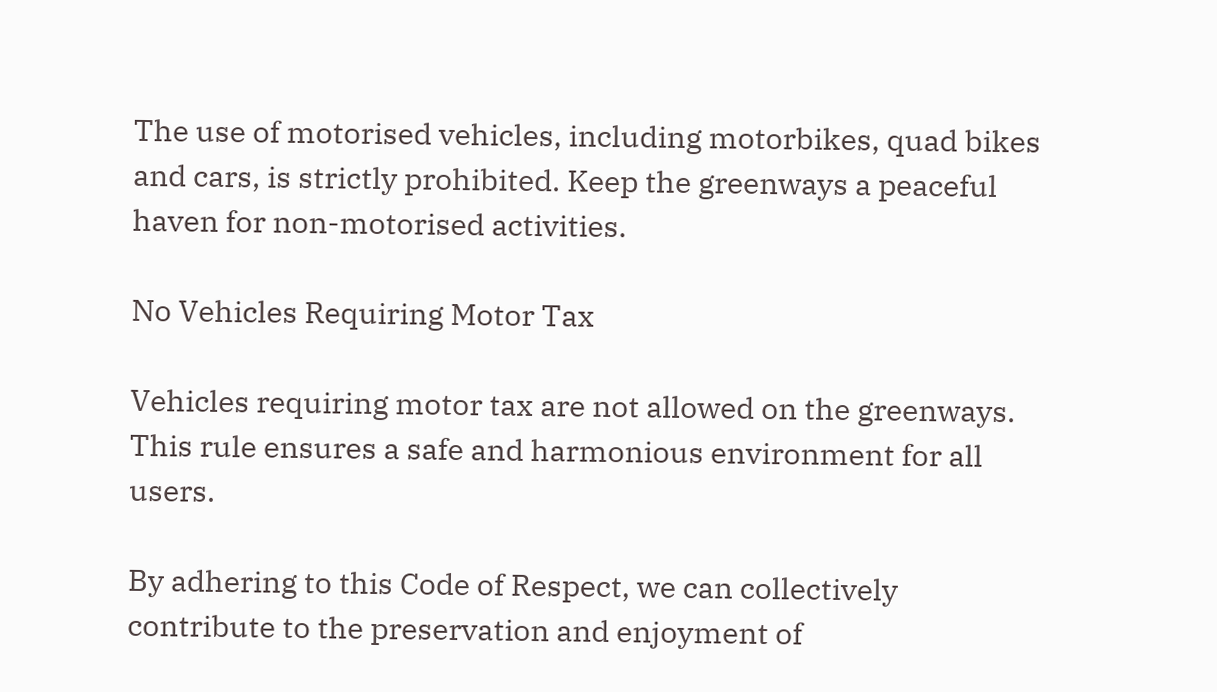The use of motorised vehicles, including motorbikes, quad bikes and cars, is strictly prohibited. Keep the greenways a peaceful haven for non-motorised activities.

No Vehicles Requiring Motor Tax

Vehicles requiring motor tax are not allowed on the greenways. This rule ensures a safe and harmonious environment for all users.

By adhering to this Code of Respect, we can collectively contribute to the preservation and enjoyment of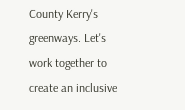County Kerry's greenways. Let's work together to create an inclusive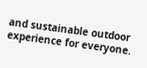and sustainable outdoor experience for everyone.